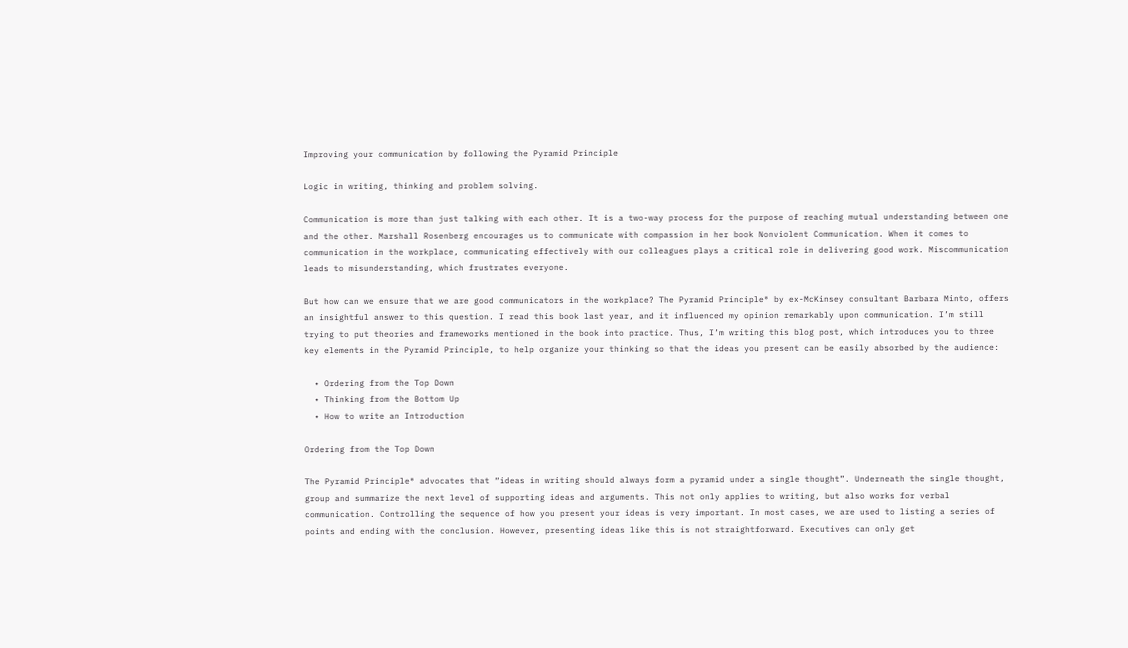Improving your communication by following the Pyramid Principle

Logic in writing, thinking and problem solving.

Communication is more than just talking with each other. It is a two-way process for the purpose of reaching mutual understanding between one and the other. Marshall Rosenberg encourages us to communicate with compassion in her book Nonviolent Communication. When it comes to communication in the workplace, communicating effectively with our colleagues plays a critical role in delivering good work. Miscommunication leads to misunderstanding, which frustrates everyone.

But how can we ensure that we are good communicators in the workplace? The Pyramid Principle® by ex-McKinsey consultant Barbara Minto, offers an insightful answer to this question. I read this book last year, and it influenced my opinion remarkably upon communication. I’m still trying to put theories and frameworks mentioned in the book into practice. Thus, I’m writing this blog post, which introduces you to three key elements in the Pyramid Principle, to help organize your thinking so that the ideas you present can be easily absorbed by the audience:

  • Ordering from the Top Down
  • Thinking from the Bottom Up
  • How to write an Introduction

Ordering from the Top Down

The Pyramid Principle® advocates that “ideas in writing should always form a pyramid under a single thought”. Underneath the single thought, group and summarize the next level of supporting ideas and arguments. This not only applies to writing, but also works for verbal communication. Controlling the sequence of how you present your ideas is very important. In most cases, we are used to listing a series of points and ending with the conclusion. However, presenting ideas like this is not straightforward. Executives can only get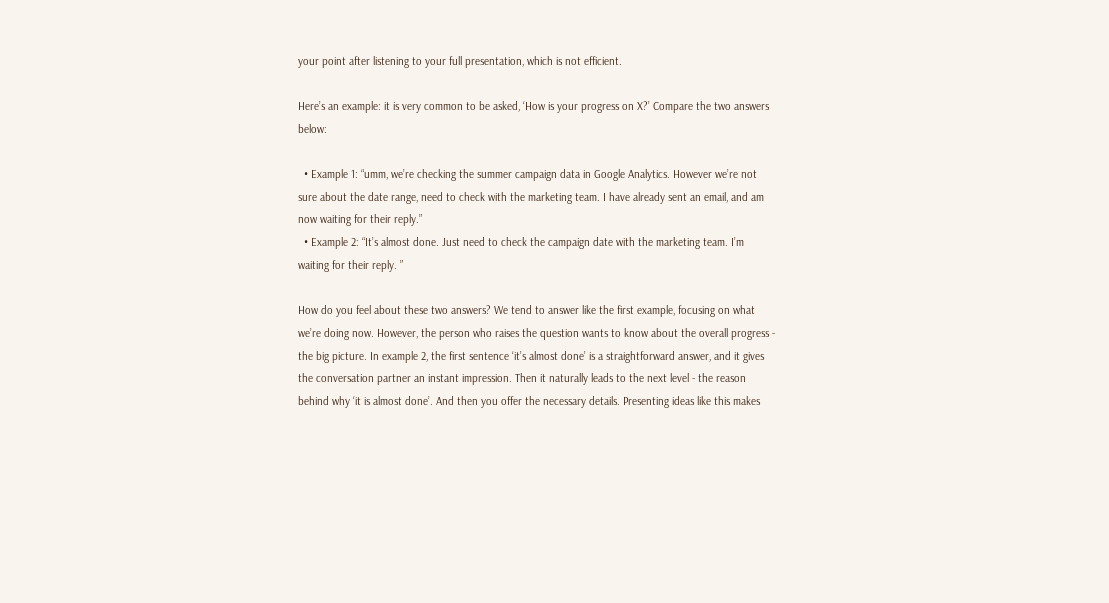your point after listening to your full presentation, which is not efficient.

Here’s an example: it is very common to be asked, ‘How is your progress on X?’ Compare the two answers below:

  • Example 1: “umm, we’re checking the summer campaign data in Google Analytics. However we’re not sure about the date range, need to check with the marketing team. I have already sent an email, and am now waiting for their reply.”
  • Example 2: “It’s almost done. Just need to check the campaign date with the marketing team. I’m waiting for their reply. ”

How do you feel about these two answers? We tend to answer like the first example, focusing on what we’re doing now. However, the person who raises the question wants to know about the overall progress - the big picture. In example 2, the first sentence ‘it’s almost done’ is a straightforward answer, and it gives the conversation partner an instant impression. Then it naturally leads to the next level - the reason behind why ‘it is almost done’. And then you offer the necessary details. Presenting ideas like this makes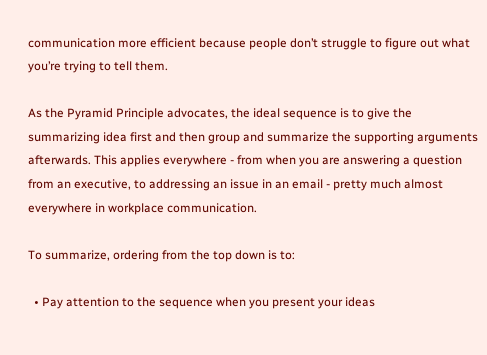communication more efficient because people don’t struggle to figure out what you’re trying to tell them.

As the Pyramid Principle advocates, the ideal sequence is to give the summarizing idea first and then group and summarize the supporting arguments afterwards. This applies everywhere - from when you are answering a question from an executive, to addressing an issue in an email - pretty much almost everywhere in workplace communication.

To summarize, ordering from the top down is to:

  • Pay attention to the sequence when you present your ideas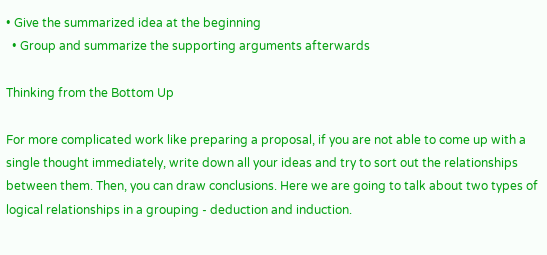• Give the summarized idea at the beginning
  • Group and summarize the supporting arguments afterwards

Thinking from the Bottom Up

For more complicated work like preparing a proposal, if you are not able to come up with a single thought immediately, write down all your ideas and try to sort out the relationships between them. Then, you can draw conclusions. Here we are going to talk about two types of logical relationships in a grouping - deduction and induction.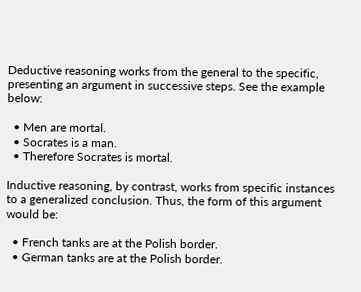Deductive reasoning works from the general to the specific, presenting an argument in successive steps. See the example below:

  • Men are mortal.
  • Socrates is a man.
  • Therefore Socrates is mortal.

Inductive reasoning, by contrast, works from specific instances to a generalized conclusion. Thus, the form of this argument would be:

  • French tanks are at the Polish border.
  • German tanks are at the Polish border.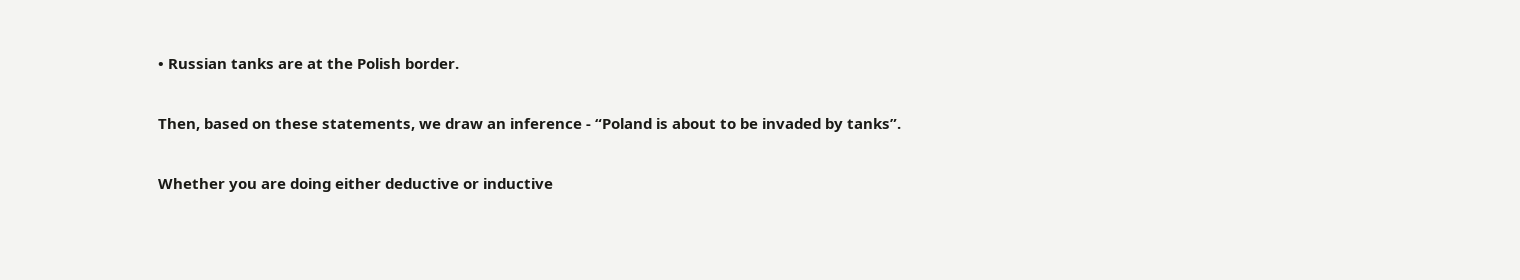• Russian tanks are at the Polish border.

Then, based on these statements, we draw an inference - “Poland is about to be invaded by tanks”.

Whether you are doing either deductive or inductive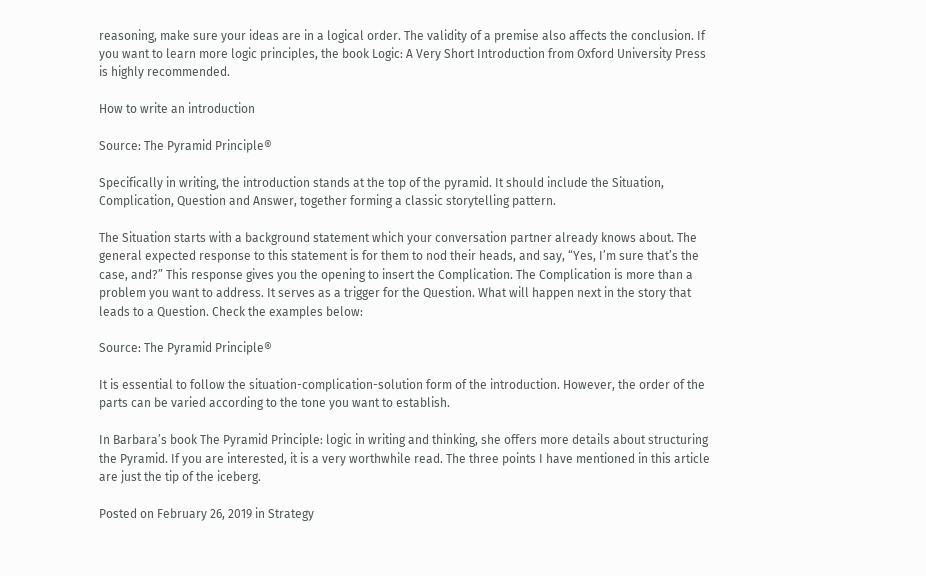reasoning, make sure your ideas are in a logical order. The validity of a premise also affects the conclusion. If you want to learn more logic principles, the book Logic: A Very Short Introduction from Oxford University Press is highly recommended.

How to write an introduction

Source: The Pyramid Principle®

Specifically in writing, the introduction stands at the top of the pyramid. It should include the Situation, Complication, Question and Answer, together forming a classic storytelling pattern.

The Situation starts with a background statement which your conversation partner already knows about. The general expected response to this statement is for them to nod their heads, and say, “Yes, I’m sure that’s the case, and?” This response gives you the opening to insert the Complication. The Complication is more than a problem you want to address. It serves as a trigger for the Question. What will happen next in the story that leads to a Question. Check the examples below:

Source: The Pyramid Principle®

It is essential to follow the situation-complication-solution form of the introduction. However, the order of the parts can be varied according to the tone you want to establish.

In Barbara’s book The Pyramid Principle: logic in writing and thinking, she offers more details about structuring the Pyramid. If you are interested, it is a very worthwhile read. The three points I have mentioned in this article are just the tip of the iceberg.

Posted on February 26, 2019 in Strategy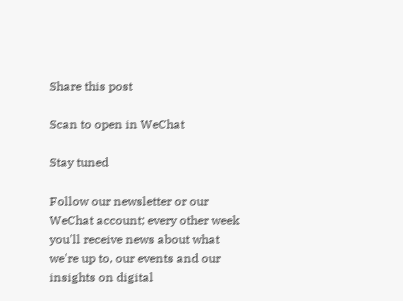Share this post

Scan to open in WeChat

Stay tuned

Follow our newsletter or our WeChat account; every other week you'll receive news about what we're up to, our events and our insights on digital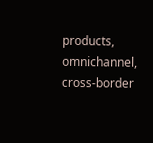products, omnichannel, cross-border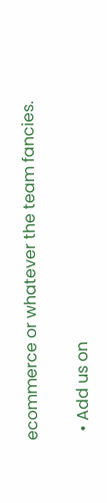ecommerce or whatever the team fancies.

  • Add us on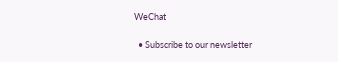WeChat

  • Subscribe to our newsletter